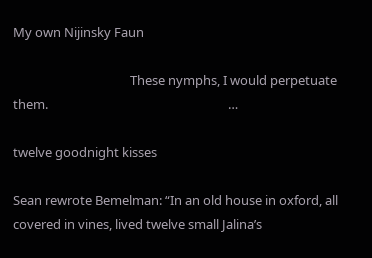My own Nijinsky Faun

                                       These nymphs, I would perpetuate them.                                                            …

twelve goodnight kisses

Sean rewrote Bemelman: “In an old house in oxford, all covered in vines, lived twelve small Jalina’s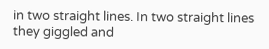in two straight lines. In two straight lines they giggled and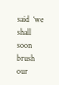said  ‘we shall soon brush our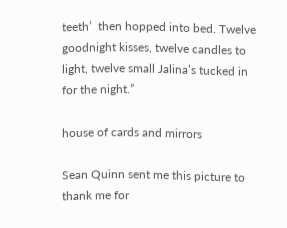teeth’  then hopped into bed. Twelve goodnight kisses, twelve candles to light, twelve small Jalina’s tucked in for the night.”

house of cards and mirrors

Sean Quinn sent me this picture to thank me for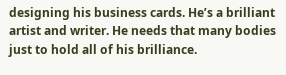designing his business cards. He’s a brilliant artist and writer. He needs that many bodies just to hold all of his brilliance.